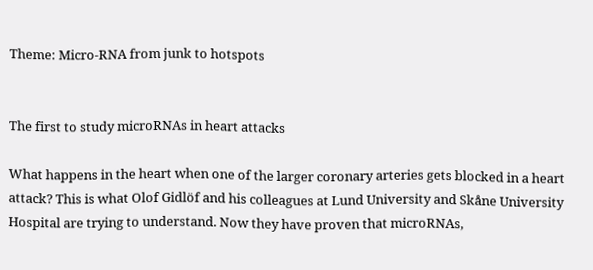Theme: Micro-RNA from junk to hotspots


The first to study microRNAs in heart attacks

What happens in the heart when one of the larger coronary arteries gets blocked in a heart attack? This is what Olof Gidlöf and his colleagues at Lund University and Skåne University Hospital are trying to understand. Now they have proven that microRNAs,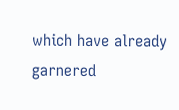which have already garnered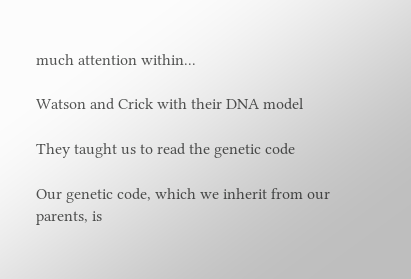much attention within...

Watson and Crick with their DNA model

They taught us to read the genetic code

Our genetic code, which we inherit from our parents, is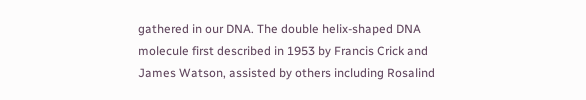gathered in our DNA. The double helix-shaped DNA molecule first described in 1953 by Francis Crick and James Watson, assisted by others including Rosalind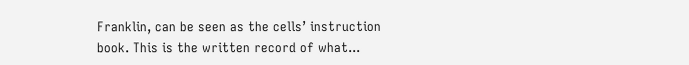Franklin, can be seen as the cells’ instruction book. This is the written record of what...